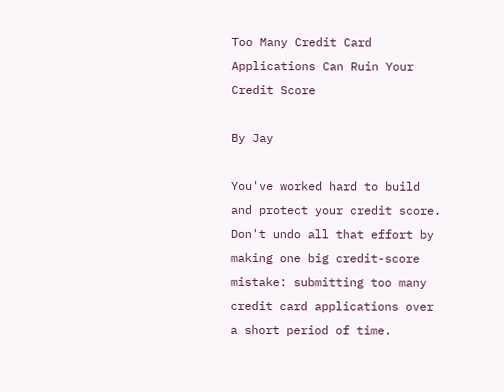Too Many Credit Card Applications Can Ruin Your Credit Score

By Jay

You've worked hard to build and protect your credit score. Don't undo all that effort by making one big credit-score mistake: submitting too many credit card applications over a short period of time.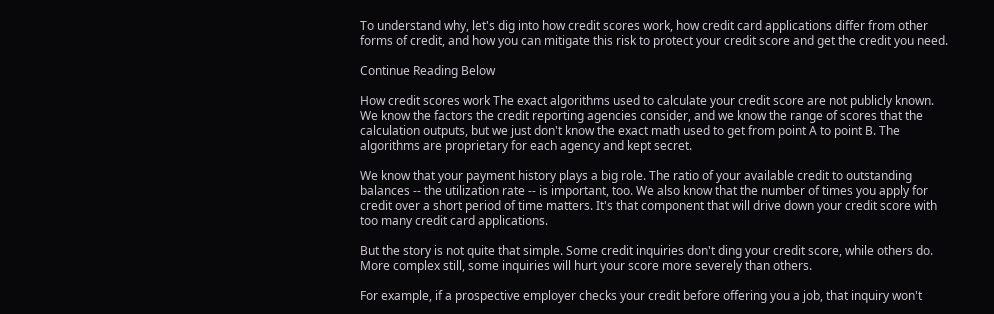To understand why, let's dig into how credit scores work, how credit card applications differ from other forms of credit, and how you can mitigate this risk to protect your credit score and get the credit you need.

Continue Reading Below

How credit scores work The exact algorithms used to calculate your credit score are not publicly known. We know the factors the credit reporting agencies consider, and we know the range of scores that the calculation outputs, but we just don't know the exact math used to get from point A to point B. The algorithms are proprietary for each agency and kept secret.

We know that your payment history plays a big role. The ratio of your available credit to outstanding balances -- the utilization rate -- is important, too. We also know that the number of times you apply for credit over a short period of time matters. It's that component that will drive down your credit score with too many credit card applications.

But the story is not quite that simple. Some credit inquiries don't ding your credit score, while others do. More complex still, some inquiries will hurt your score more severely than others.

For example, if a prospective employer checks your credit before offering you a job, that inquiry won't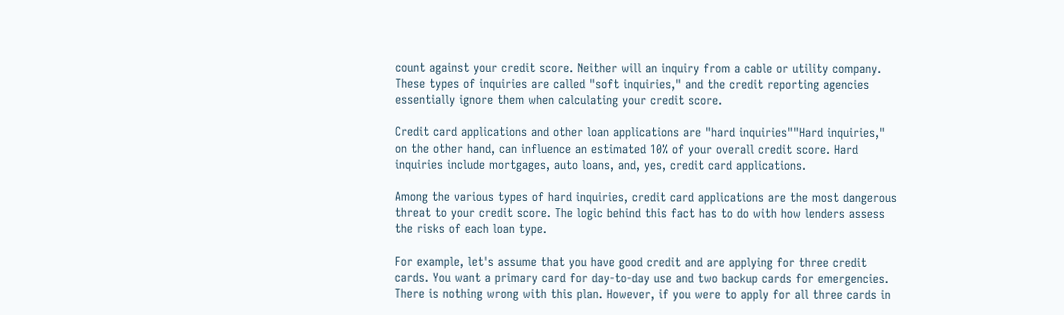count against your credit score. Neither will an inquiry from a cable or utility company. These types of inquiries are called "soft inquiries," and the credit reporting agencies essentially ignore them when calculating your credit score.

Credit card applications and other loan applications are "hard inquiries""Hard inquiries," on the other hand, can influence an estimated 10% of your overall credit score. Hard inquiries include mortgages, auto loans, and, yes, credit card applications.

Among the various types of hard inquiries, credit card applications are the most dangerous threat to your credit score. The logic behind this fact has to do with how lenders assess the risks of each loan type.

For example, let's assume that you have good credit and are applying for three credit cards. You want a primary card for day-to-day use and two backup cards for emergencies. There is nothing wrong with this plan. However, if you were to apply for all three cards in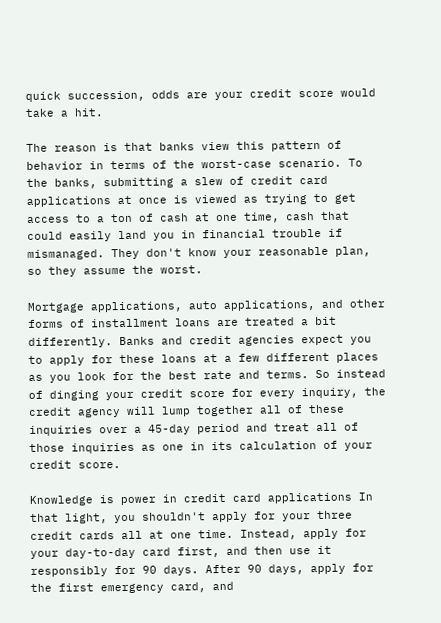quick succession, odds are your credit score would take a hit.

The reason is that banks view this pattern of behavior in terms of the worst-case scenario. To the banks, submitting a slew of credit card applications at once is viewed as trying to get access to a ton of cash at one time, cash that could easily land you in financial trouble if mismanaged. They don't know your reasonable plan, so they assume the worst.

Mortgage applications, auto applications, and other forms of installment loans are treated a bit differently. Banks and credit agencies expect you to apply for these loans at a few different places as you look for the best rate and terms. So instead of dinging your credit score for every inquiry, the credit agency will lump together all of these inquiries over a 45-day period and treat all of those inquiries as one in its calculation of your credit score.

Knowledge is power in credit card applications In that light, you shouldn't apply for your three credit cards all at one time. Instead, apply for your day-to-day card first, and then use it responsibly for 90 days. After 90 days, apply for the first emergency card, and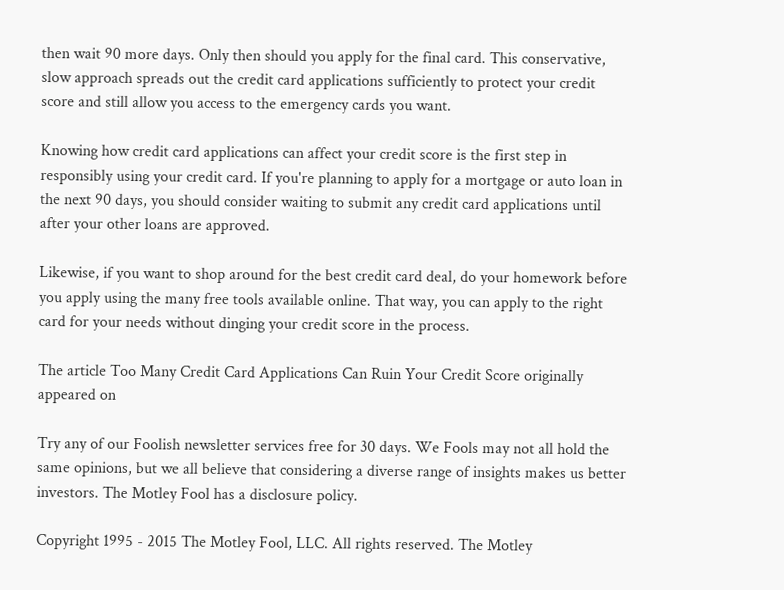then wait 90 more days. Only then should you apply for the final card. This conservative, slow approach spreads out the credit card applications sufficiently to protect your credit score and still allow you access to the emergency cards you want.

Knowing how credit card applications can affect your credit score is the first step in responsibly using your credit card. If you're planning to apply for a mortgage or auto loan in the next 90 days, you should consider waiting to submit any credit card applications until after your other loans are approved.

Likewise, if you want to shop around for the best credit card deal, do your homework before you apply using the many free tools available online. That way, you can apply to the right card for your needs without dinging your credit score in the process.

The article Too Many Credit Card Applications Can Ruin Your Credit Score originally appeared on

Try any of our Foolish newsletter services free for 30 days. We Fools may not all hold the same opinions, but we all believe that considering a diverse range of insights makes us better investors. The Motley Fool has a disclosure policy.

Copyright 1995 - 2015 The Motley Fool, LLC. All rights reserved. The Motley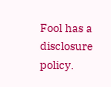Fool has a disclosure policy.